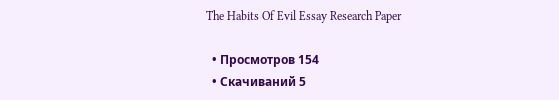The Habits Of Evil Essay Research Paper

  • Просмотров 154
  • Скачиваний 5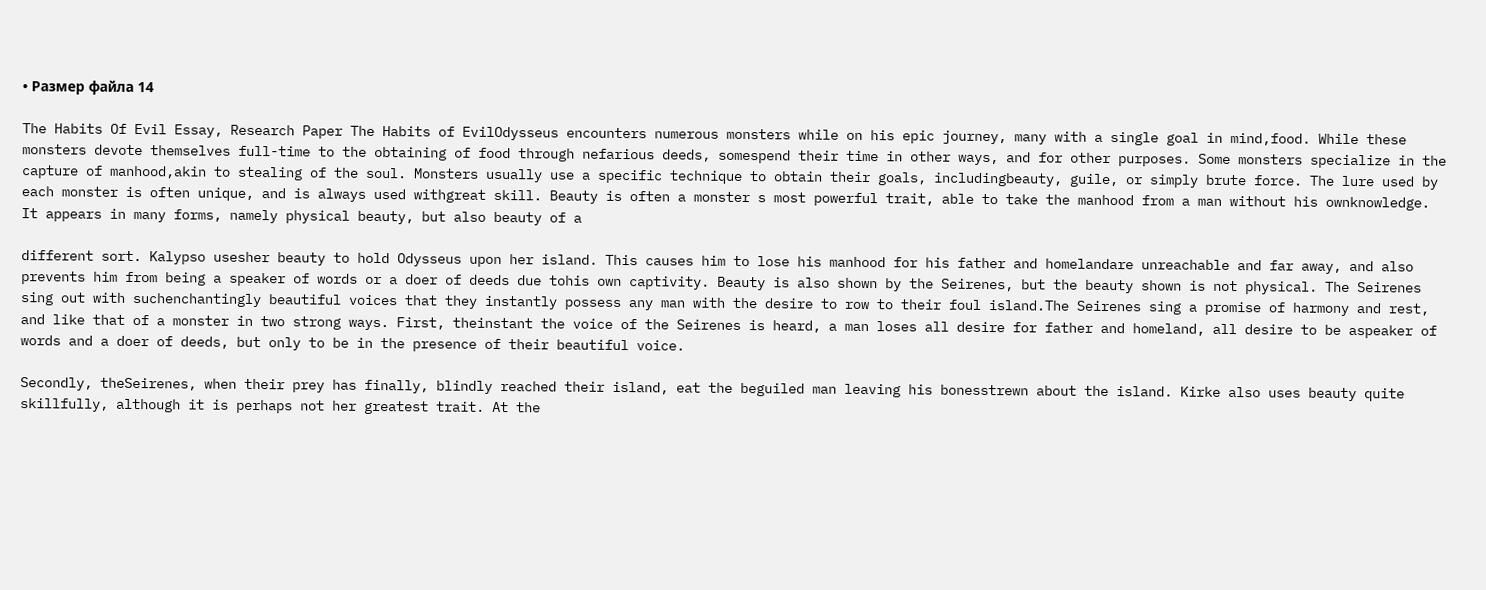• Размер файла 14

The Habits Of Evil Essay, Research Paper The Habits of EvilOdysseus encounters numerous monsters while on his epic journey, many with a single goal in mind,food. While these monsters devote themselves full-time to the obtaining of food through nefarious deeds, somespend their time in other ways, and for other purposes. Some monsters specialize in the capture of manhood,akin to stealing of the soul. Monsters usually use a specific technique to obtain their goals, includingbeauty, guile, or simply brute force. The lure used by each monster is often unique, and is always used withgreat skill. Beauty is often a monster s most powerful trait, able to take the manhood from a man without his ownknowledge. It appears in many forms, namely physical beauty, but also beauty of a

different sort. Kalypso usesher beauty to hold Odysseus upon her island. This causes him to lose his manhood for his father and homelandare unreachable and far away, and also prevents him from being a speaker of words or a doer of deeds due tohis own captivity. Beauty is also shown by the Seirenes, but the beauty shown is not physical. The Seirenes sing out with suchenchantingly beautiful voices that they instantly possess any man with the desire to row to their foul island.The Seirenes sing a promise of harmony and rest, and like that of a monster in two strong ways. First, theinstant the voice of the Seirenes is heard, a man loses all desire for father and homeland, all desire to be aspeaker of words and a doer of deeds, but only to be in the presence of their beautiful voice.

Secondly, theSeirenes, when their prey has finally, blindly reached their island, eat the beguiled man leaving his bonesstrewn about the island. Kirke also uses beauty quite skillfully, although it is perhaps not her greatest trait. At the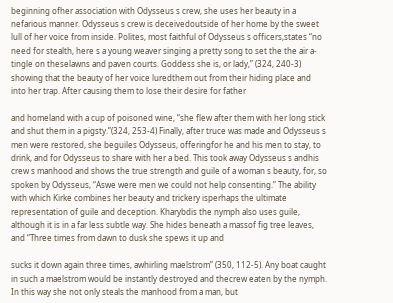beginning ofher association with Odysseus s crew, she uses her beauty in a nefarious manner. Odysseus s crew is deceivedoutside of her home by the sweet lull of her voice from inside. Polites, most faithful of Odysseus s officers,states “no need for stealth, here s a young weaver singing a pretty song to set the the air a-tingle on theselawns and paven courts. Goddess she is, or lady,” (324, 240-3) showing that the beauty of her voice luredthem out from their hiding place and into her trap. After causing them to lose their desire for father

and homeland with a cup of poisoned wine, “she flew after them with her long stick and shut them in a pigsty.”(324, 253-4) Finally, after truce was made and Odysseus s men were restored, she beguiles Odysseus, offeringfor he and his men to stay, to drink, and for Odysseus to share with her a bed. This took away Odysseus s andhis crew s manhood and shows the true strength and guile of a woman s beauty, for, so spoken by Odysseus, “Aswe were men we could not help consenting.” The ability with which Kirke combines her beauty and trickery isperhaps the ultimate representation of guile and deception. Kharybdis the nymph also uses guile, although it is in a far less subtle way. She hides beneath a massof fig tree leaves, and “Three times from dawn to dusk she spews it up and

sucks it down again three times, awhirling maelstrom” (350, 112-5). Any boat caught in such a maelstrom would be instantly destroyed and thecrew eaten by the nymph. In this way she not only steals the manhood from a man, but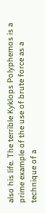also his life. The terrible Kyklops Polyphemos is a prime example of the use of brute force as a technique of a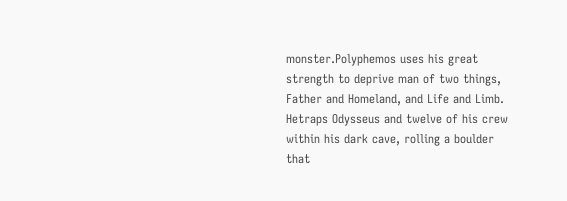monster.Polyphemos uses his great strength to deprive man of two things, Father and Homeland, and Life and Limb. Hetraps Odysseus and twelve of his crew within his dark cave, rolling a boulder that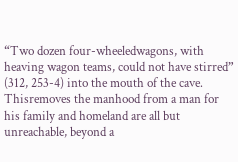“Two dozen four-wheeledwagons, with heaving wagon teams, could not have stirred” (312, 253-4) into the mouth of the cave. Thisremoves the manhood from a man for his family and homeland are all but unreachable, beyond a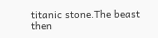titanic stone.The beast then